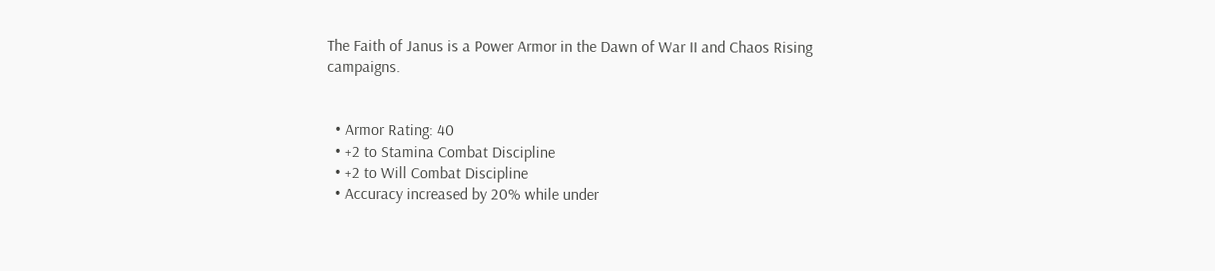The Faith of Janus is a Power Armor in the Dawn of War II and Chaos Rising campaigns.


  • Armor Rating: 40
  • +2 to Stamina Combat Discipline
  • +2 to Will Combat Discipline
  • Accuracy increased by 20% while under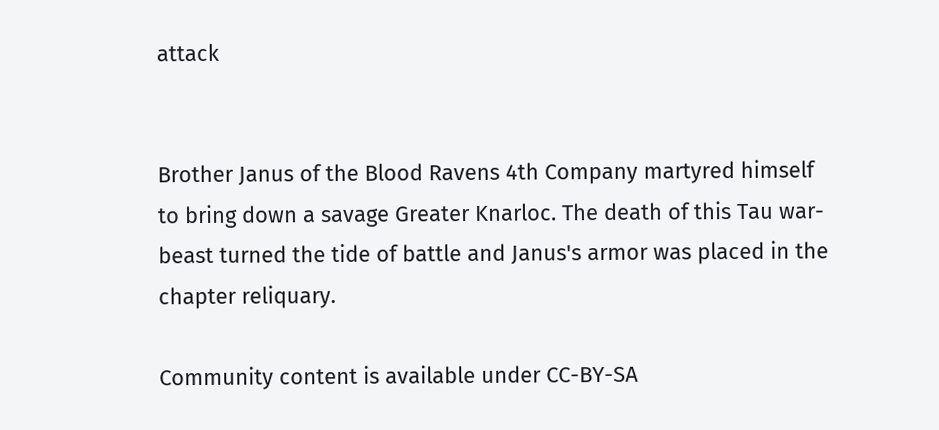attack


Brother Janus of the Blood Ravens 4th Company martyred himself to bring down a savage Greater Knarloc. The death of this Tau war-beast turned the tide of battle and Janus's armor was placed in the chapter reliquary.

Community content is available under CC-BY-SA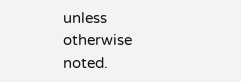unless otherwise noted.